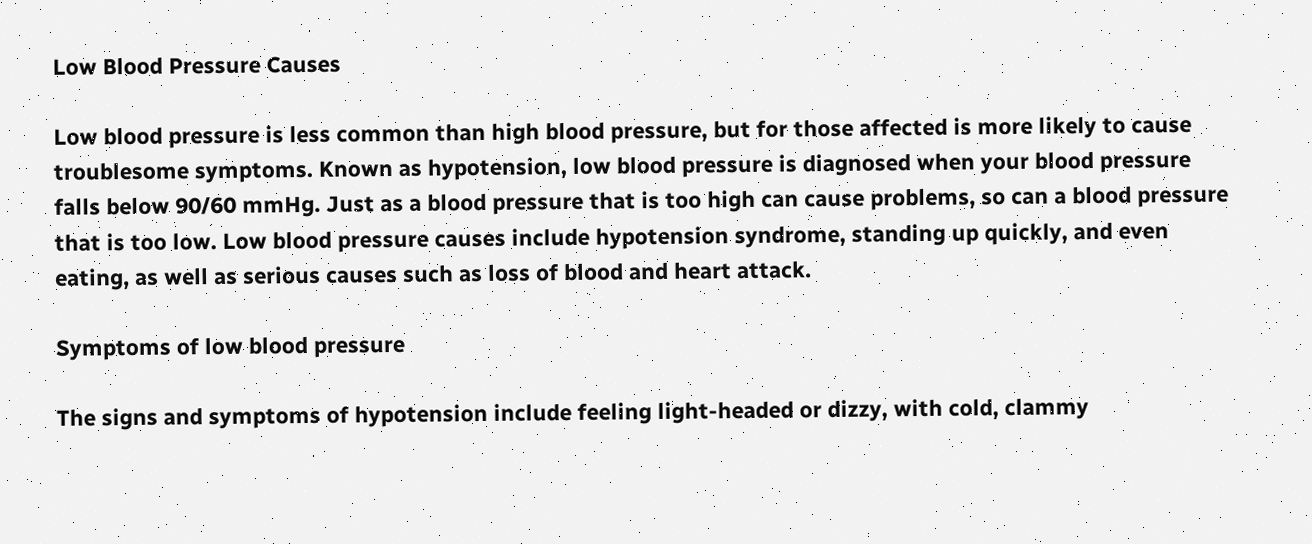Low Blood Pressure Causes

Low blood pressure is less common than high blood pressure, but for those affected is more likely to cause troublesome symptoms. Known as hypotension, low blood pressure is diagnosed when your blood pressure falls below 90/60 mmHg. Just as a blood pressure that is too high can cause problems, so can a blood pressure that is too low. Low blood pressure causes include hypotension syndrome, standing up quickly, and even eating, as well as serious causes such as loss of blood and heart attack.

Symptoms of low blood pressure

The signs and symptoms of hypotension include feeling light-headed or dizzy, with cold, clammy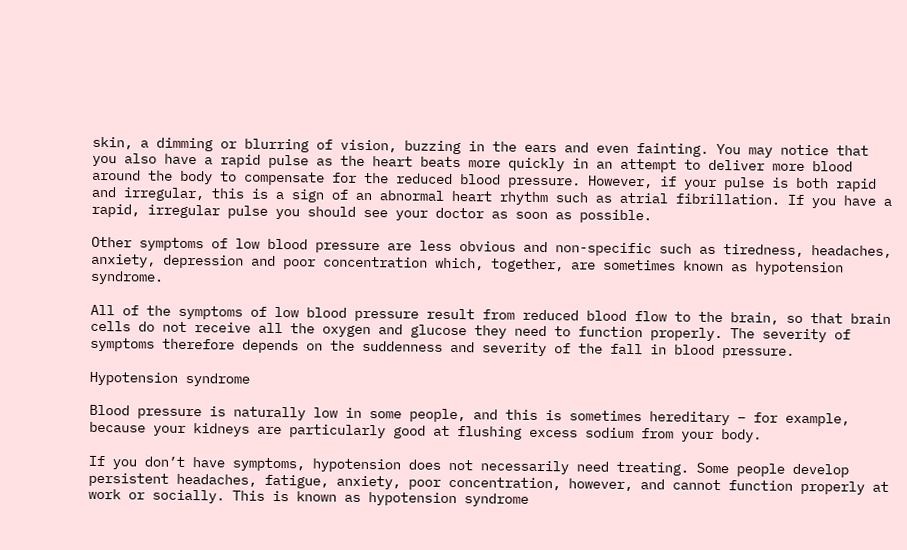skin, a dimming or blurring of vision, buzzing in the ears and even fainting. You may notice that you also have a rapid pulse as the heart beats more quickly in an attempt to deliver more blood around the body to compensate for the reduced blood pressure. However, if your pulse is both rapid and irregular, this is a sign of an abnormal heart rhythm such as atrial fibrillation. If you have a rapid, irregular pulse you should see your doctor as soon as possible.

Other symptoms of low blood pressure are less obvious and non-specific such as tiredness, headaches, anxiety, depression and poor concentration which, together, are sometimes known as hypotension syndrome.

All of the symptoms of low blood pressure result from reduced blood flow to the brain, so that brain cells do not receive all the oxygen and glucose they need to function properly. The severity of symptoms therefore depends on the suddenness and severity of the fall in blood pressure.

Hypotension syndrome

Blood pressure is naturally low in some people, and this is sometimes hereditary – for example, because your kidneys are particularly good at flushing excess sodium from your body.

If you don’t have symptoms, hypotension does not necessarily need treating. Some people develop persistent headaches, fatigue, anxiety, poor concentration, however, and cannot function properly at work or socially. This is known as hypotension syndrome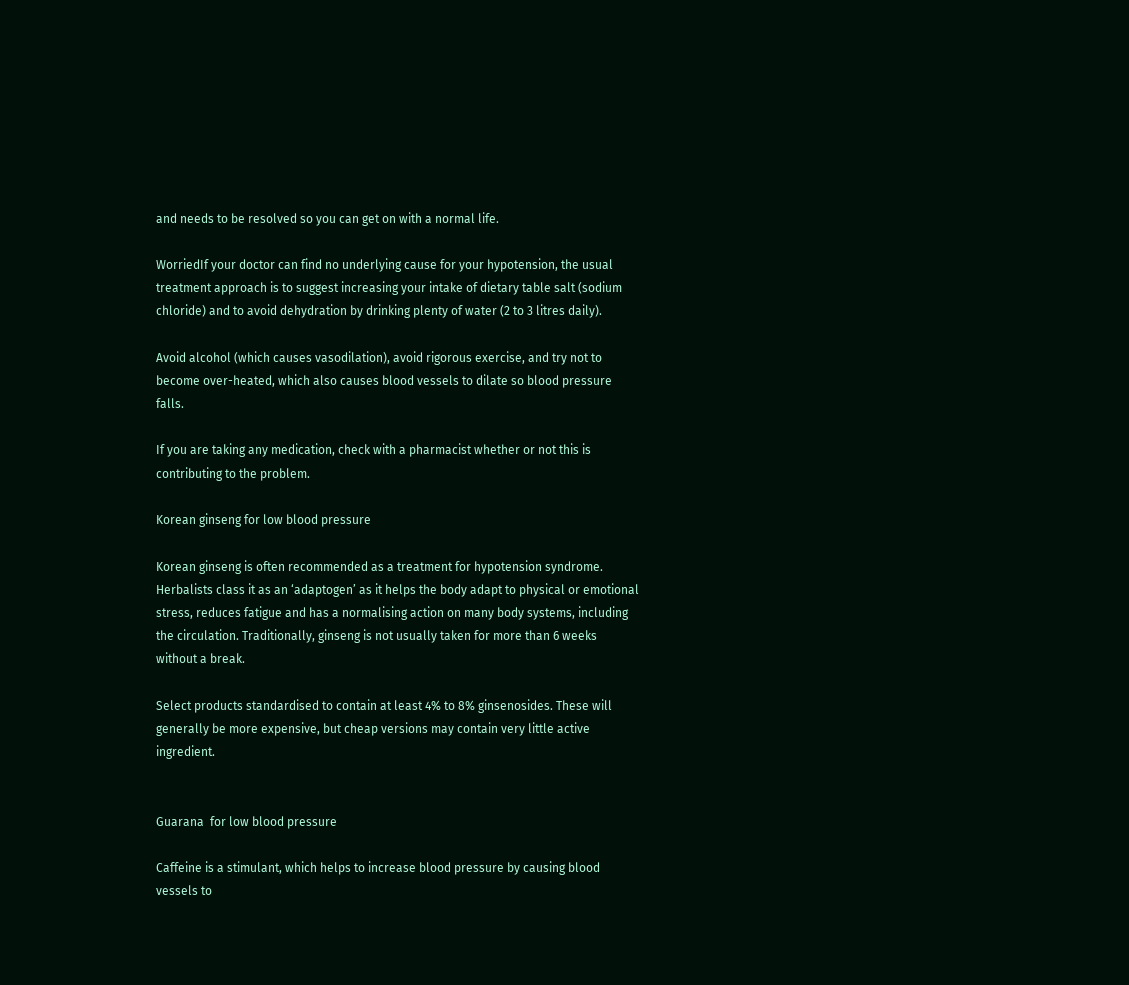and needs to be resolved so you can get on with a normal life.

WorriedIf your doctor can find no underlying cause for your hypotension, the usual treatment approach is to suggest increasing your intake of dietary table salt (sodium chloride) and to avoid dehydration by drinking plenty of water (2 to 3 litres daily).

Avoid alcohol (which causes vasodilation), avoid rigorous exercise, and try not to become over-heated, which also causes blood vessels to dilate so blood pressure falls.

If you are taking any medication, check with a pharmacist whether or not this is contributing to the problem.

Korean ginseng for low blood pressure

Korean ginseng is often recommended as a treatment for hypotension syndrome. Herbalists class it as an ‘adaptogen’ as it helps the body adapt to physical or emotional stress, reduces fatigue and has a normalising action on many body systems, including the circulation. Traditionally, ginseng is not usually taken for more than 6 weeks without a break.

Select products standardised to contain at least 4% to 8% ginsenosides. These will generally be more expensive, but cheap versions may contain very little active ingredient.


Guarana  for low blood pressure

Caffeine is a stimulant, which helps to increase blood pressure by causing blood vessels to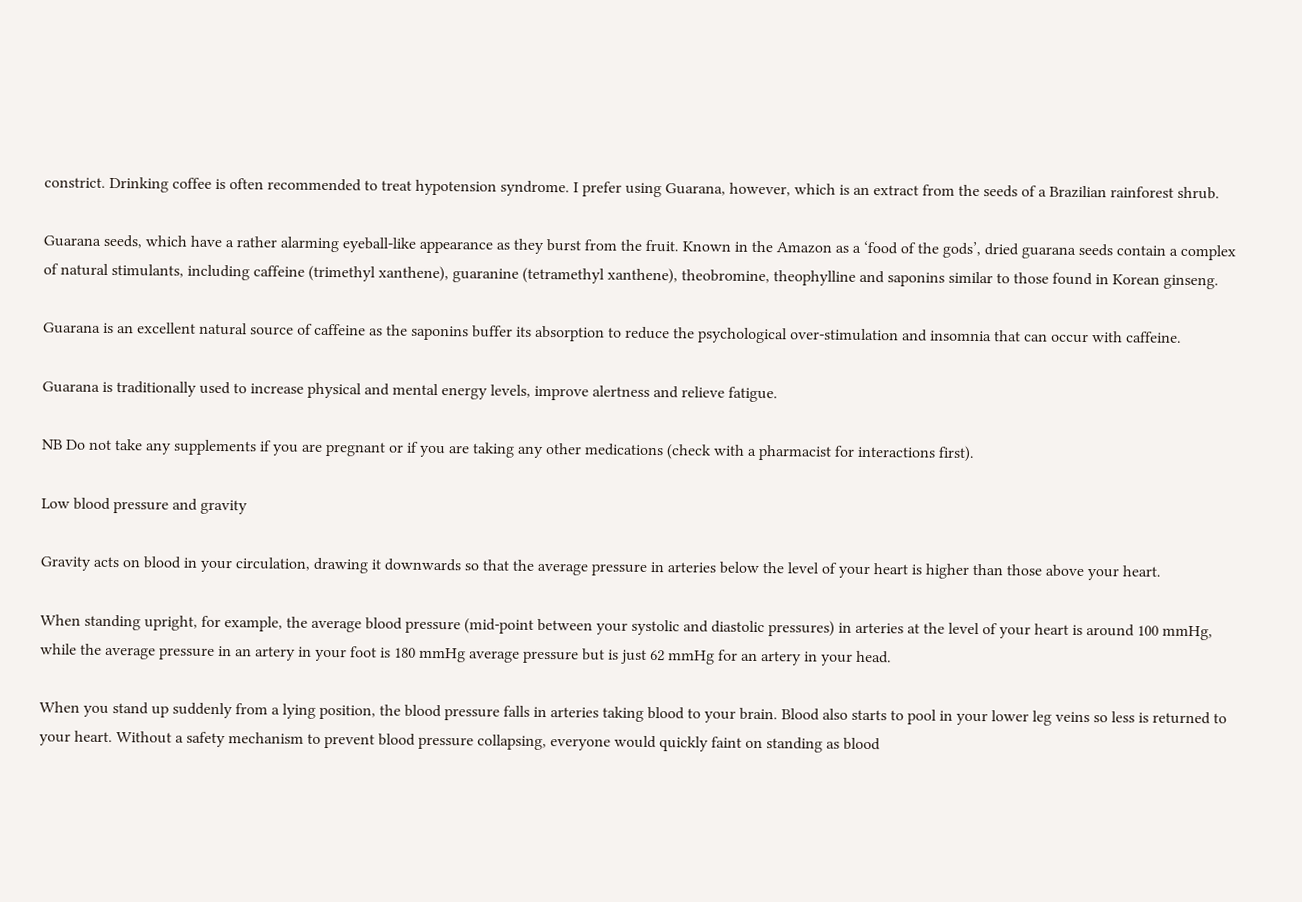constrict. Drinking coffee is often recommended to treat hypotension syndrome. I prefer using Guarana, however, which is an extract from the seeds of a Brazilian rainforest shrub.

Guarana seeds, which have a rather alarming eyeball-like appearance as they burst from the fruit. Known in the Amazon as a ‘food of the gods’, dried guarana seeds contain a complex of natural stimulants, including caffeine (trimethyl xanthene), guaranine (tetramethyl xanthene), theobromine, theophylline and saponins similar to those found in Korean ginseng.

Guarana is an excellent natural source of caffeine as the saponins buffer its absorption to reduce the psychological over-stimulation and insomnia that can occur with caffeine.

Guarana is traditionally used to increase physical and mental energy levels, improve alertness and relieve fatigue.

NB Do not take any supplements if you are pregnant or if you are taking any other medications (check with a pharmacist for interactions first).

Low blood pressure and gravity

Gravity acts on blood in your circulation, drawing it downwards so that the average pressure in arteries below the level of your heart is higher than those above your heart.

When standing upright, for example, the average blood pressure (mid-point between your systolic and diastolic pressures) in arteries at the level of your heart is around 100 mmHg, while the average pressure in an artery in your foot is 180 mmHg average pressure but is just 62 mmHg for an artery in your head.

When you stand up suddenly from a lying position, the blood pressure falls in arteries taking blood to your brain. Blood also starts to pool in your lower leg veins so less is returned to your heart. Without a safety mechanism to prevent blood pressure collapsing, everyone would quickly faint on standing as blood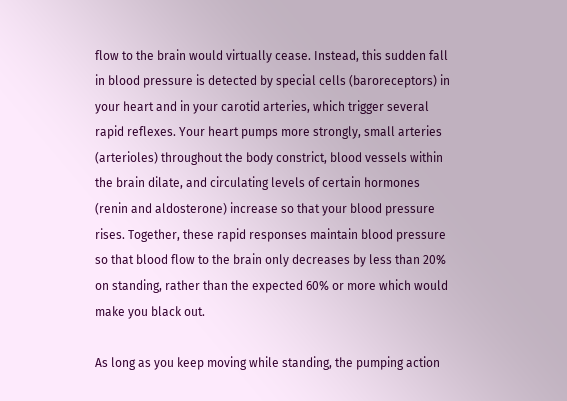flow to the brain would virtually cease. Instead, this sudden fall in blood pressure is detected by special cells (baroreceptors) in your heart and in your carotid arteries, which trigger several rapid reflexes. Your heart pumps more strongly, small arteries (arterioles) throughout the body constrict, blood vessels within the brain dilate, and circulating levels of certain hormones (renin and aldosterone) increase so that your blood pressure rises. Together, these rapid responses maintain blood pressure so that blood flow to the brain only decreases by less than 20% on standing, rather than the expected 60% or more which would make you black out.

As long as you keep moving while standing, the pumping action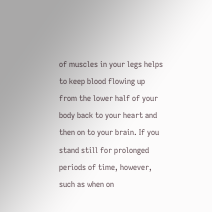of muscles in your legs helps to keep blood flowing up from the lower half of your body back to your heart and then on to your brain. If you stand still for prolonged periods of time, however, such as when on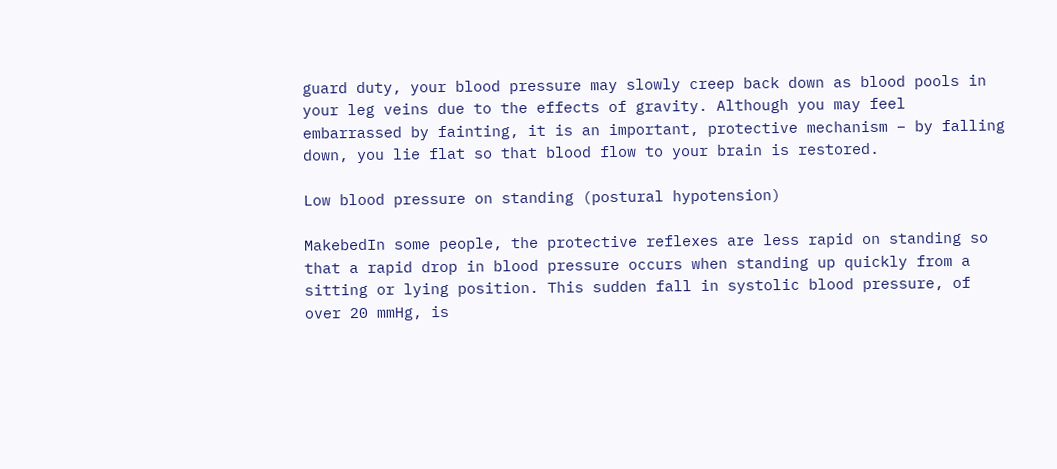guard duty, your blood pressure may slowly creep back down as blood pools in your leg veins due to the effects of gravity. Although you may feel embarrassed by fainting, it is an important, protective mechanism – by falling down, you lie flat so that blood flow to your brain is restored.

Low blood pressure on standing (postural hypotension)

MakebedIn some people, the protective reflexes are less rapid on standing so that a rapid drop in blood pressure occurs when standing up quickly from a sitting or lying position. This sudden fall in systolic blood pressure, of over 20 mmHg, is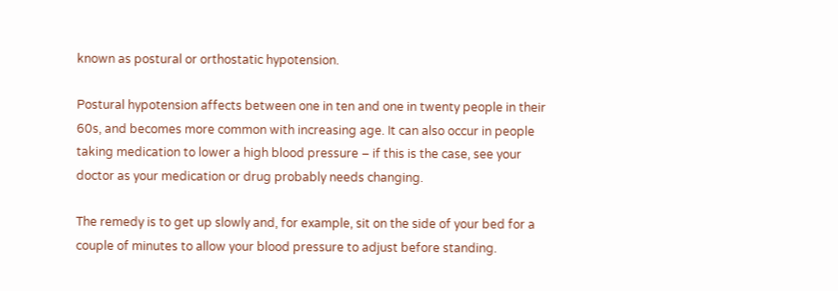known as postural or orthostatic hypotension.

Postural hypotension affects between one in ten and one in twenty people in their 60s, and becomes more common with increasing age. It can also occur in people taking medication to lower a high blood pressure – if this is the case, see your doctor as your medication or drug probably needs changing.

The remedy is to get up slowly and, for example, sit on the side of your bed for a couple of minutes to allow your blood pressure to adjust before standing.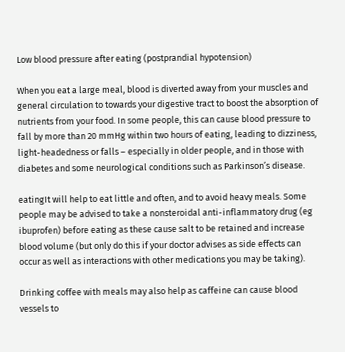Low blood pressure after eating (postprandial hypotension)

When you eat a large meal, blood is diverted away from your muscles and general circulation to towards your digestive tract to boost the absorption of nutrients from your food. In some people, this can cause blood pressure to fall by more than 20 mmHg within two hours of eating, leading to dizziness, light-headedness or falls – especially in older people, and in those with diabetes and some neurological conditions such as Parkinson’s disease.

eatingIt will help to eat little and often, and to avoid heavy meals. Some people may be advised to take a nonsteroidal anti-inflammatory drug (eg ibuprofen) before eating as these cause salt to be retained and increase blood volume (but only do this if your doctor advises as side effects can occur as well as interactions with other medications you may be taking).

Drinking coffee with meals may also help as caffeine can cause blood vessels to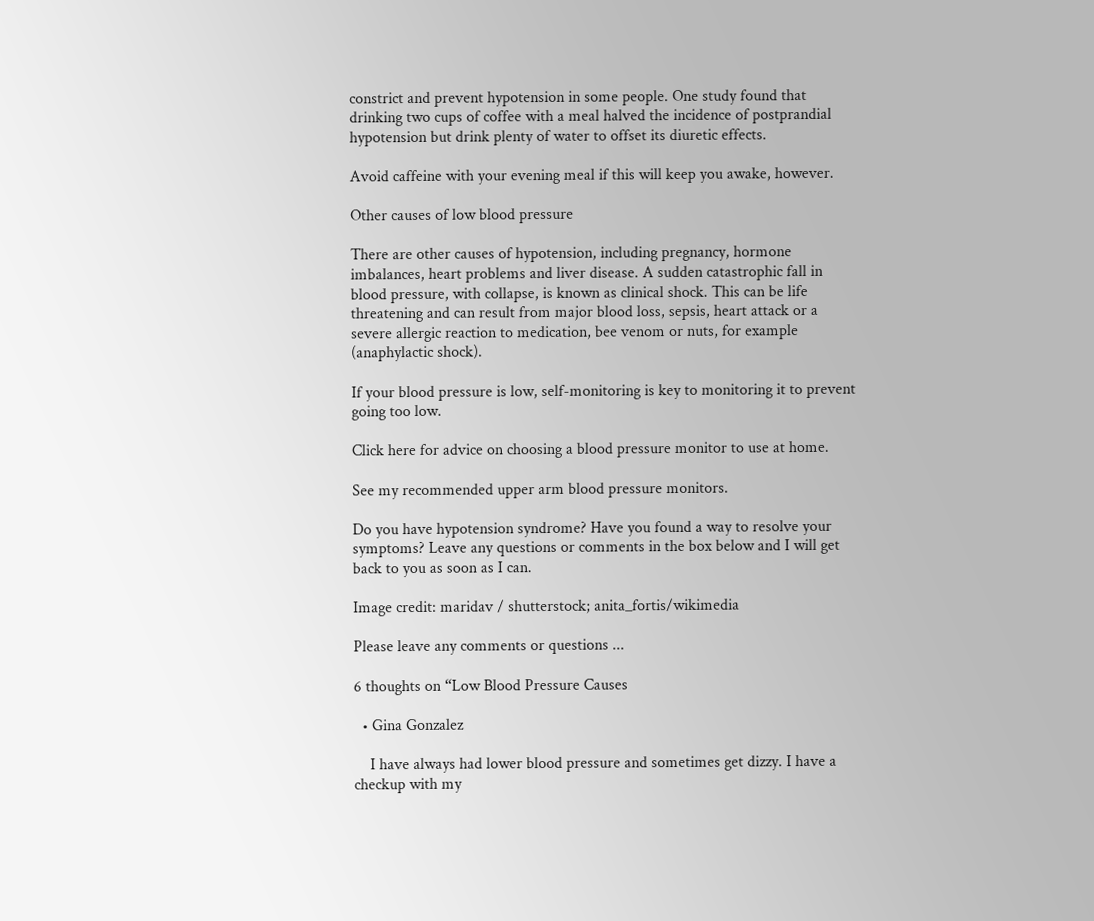constrict and prevent hypotension in some people. One study found that drinking two cups of coffee with a meal halved the incidence of postprandial hypotension but drink plenty of water to offset its diuretic effects.

Avoid caffeine with your evening meal if this will keep you awake, however.

Other causes of low blood pressure

There are other causes of hypotension, including pregnancy, hormone imbalances, heart problems and liver disease. A sudden catastrophic fall in blood pressure, with collapse, is known as clinical shock. This can be life threatening and can result from major blood loss, sepsis, heart attack or a severe allergic reaction to medication, bee venom or nuts, for example (anaphylactic shock).

If your blood pressure is low, self-monitoring is key to monitoring it to prevent going too low.

Click here for advice on choosing a blood pressure monitor to use at home.

See my recommended upper arm blood pressure monitors.

Do you have hypotension syndrome? Have you found a way to resolve your symptoms? Leave any questions or comments in the box below and I will get back to you as soon as I can.

Image credit: maridav / shutterstock; anita_fortis/wikimedia

Please leave any comments or questions ...

6 thoughts on “Low Blood Pressure Causes

  • Gina Gonzalez

    I have always had lower blood pressure and sometimes get dizzy. I have a checkup with my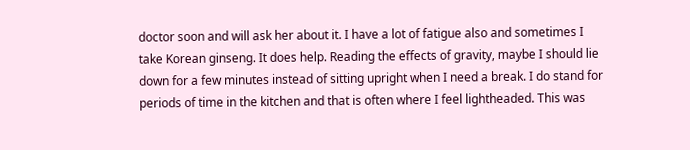doctor soon and will ask her about it. I have a lot of fatigue also and sometimes I take Korean ginseng. It does help. Reading the effects of gravity, maybe I should lie down for a few minutes instead of sitting upright when I need a break. I do stand for periods of time in the kitchen and that is often where I feel lightheaded. This was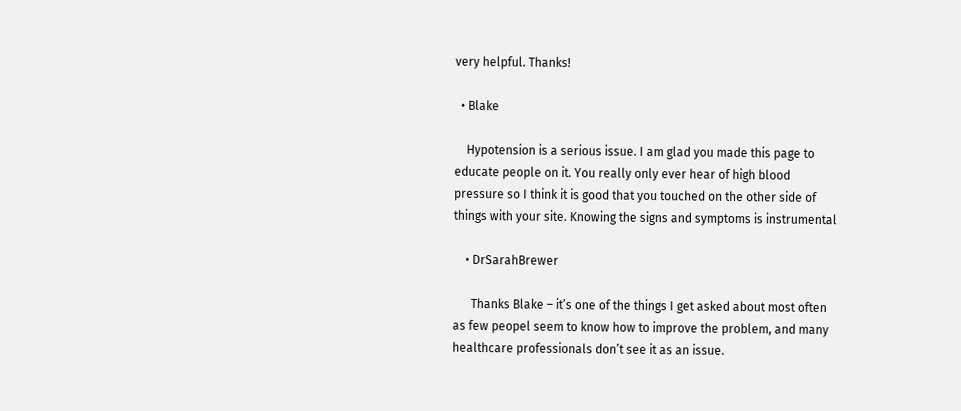very helpful. Thanks!

  • Blake

    Hypotension is a serious issue. I am glad you made this page to educate people on it. You really only ever hear of high blood pressure so I think it is good that you touched on the other side of things with your site. Knowing the signs and symptoms is instrumental

    • DrSarahBrewer

      Thanks Blake – it’s one of the things I get asked about most often as few peopel seem to know how to improve the problem, and many healthcare professionals don’t see it as an issue.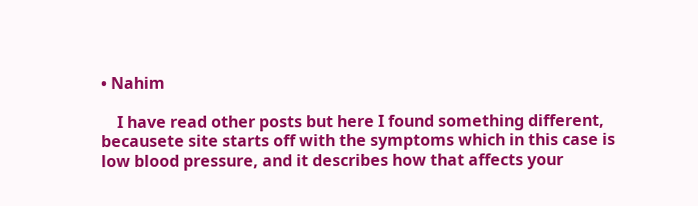• Nahim

    I have read other posts but here I found something different, becausete site starts off with the symptoms which in this case is low blood pressure, and it describes how that affects your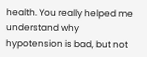health. You really helped me understand why hypotension is bad, but not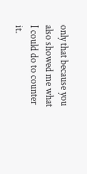only that because you also showed me what I could do to counter it.